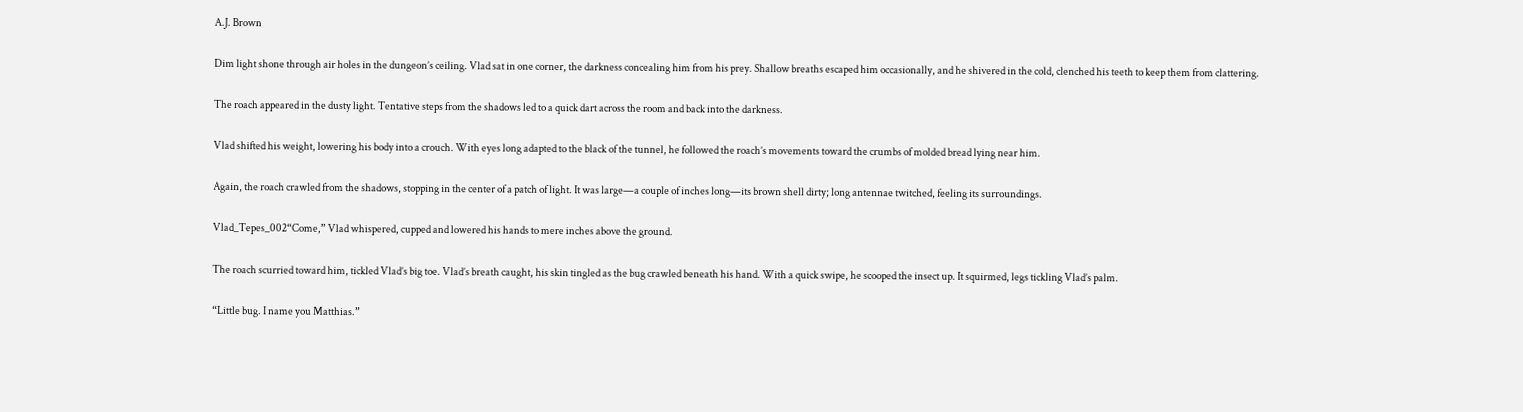A.J. Brown

Dim light shone through air holes in the dungeon’s ceiling. Vlad sat in one corner, the darkness concealing him from his prey. Shallow breaths escaped him occasionally, and he shivered in the cold, clenched his teeth to keep them from clattering.

The roach appeared in the dusty light. Tentative steps from the shadows led to a quick dart across the room and back into the darkness.

Vlad shifted his weight, lowering his body into a crouch. With eyes long adapted to the black of the tunnel, he followed the roach’s movements toward the crumbs of molded bread lying near him.

Again, the roach crawled from the shadows, stopping in the center of a patch of light. It was large—a couple of inches long—its brown shell dirty; long antennae twitched, feeling its surroundings.

Vlad_Tepes_002“Come,” Vlad whispered, cupped and lowered his hands to mere inches above the ground.

The roach scurried toward him, tickled Vlad’s big toe. Vlad’s breath caught, his skin tingled as the bug crawled beneath his hand. With a quick swipe, he scooped the insect up. It squirmed, legs tickling Vlad’s palm.

“Little bug. I name you Matthias.”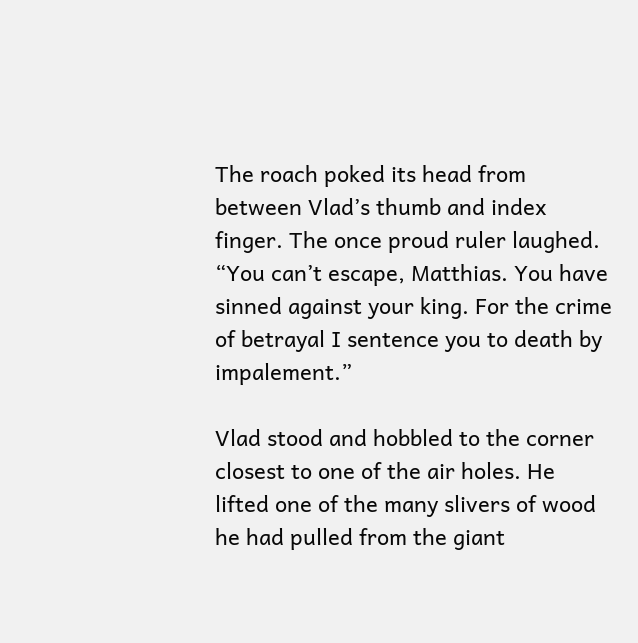The roach poked its head from between Vlad’s thumb and index finger. The once proud ruler laughed. “You can’t escape, Matthias. You have sinned against your king. For the crime of betrayal I sentence you to death by impalement.”

Vlad stood and hobbled to the corner closest to one of the air holes. He lifted one of the many slivers of wood he had pulled from the giant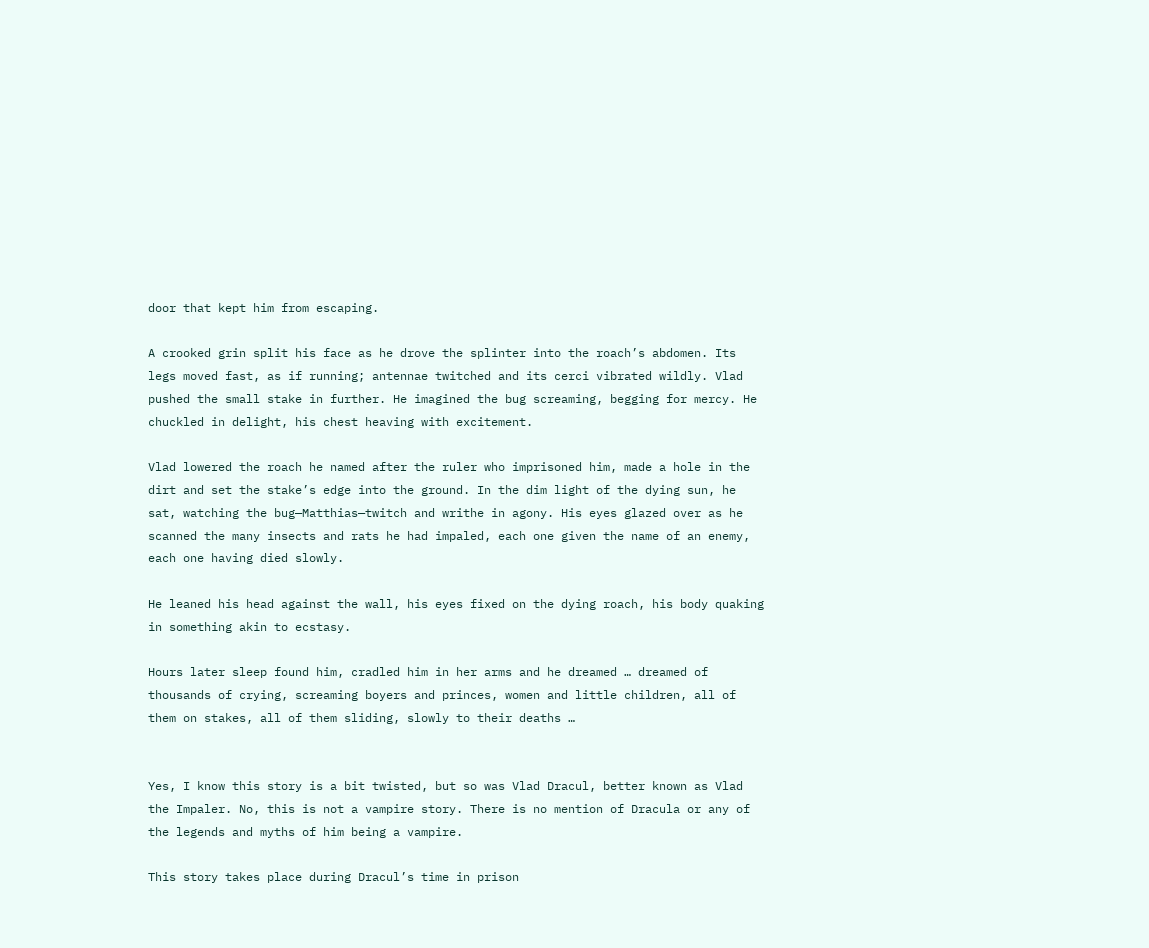door that kept him from escaping.

A crooked grin split his face as he drove the splinter into the roach’s abdomen. Its legs moved fast, as if running; antennae twitched and its cerci vibrated wildly. Vlad pushed the small stake in further. He imagined the bug screaming, begging for mercy. He chuckled in delight, his chest heaving with excitement.

Vlad lowered the roach he named after the ruler who imprisoned him, made a hole in the dirt and set the stake’s edge into the ground. In the dim light of the dying sun, he sat, watching the bug—Matthias—twitch and writhe in agony. His eyes glazed over as he scanned the many insects and rats he had impaled, each one given the name of an enemy, each one having died slowly.

He leaned his head against the wall, his eyes fixed on the dying roach, his body quaking in something akin to ecstasy.

Hours later sleep found him, cradled him in her arms and he dreamed … dreamed of thousands of crying, screaming boyers and princes, women and little children, all of them on stakes, all of them sliding, slowly to their deaths …


Yes, I know this story is a bit twisted, but so was Vlad Dracul, better known as Vlad the Impaler. No, this is not a vampire story. There is no mention of Dracula or any of the legends and myths of him being a vampire.

This story takes place during Dracul’s time in prison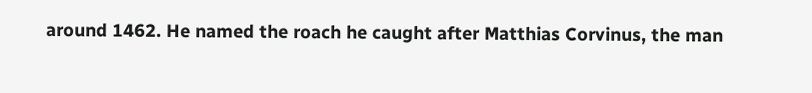around 1462. He named the roach he caught after Matthias Corvinus, the man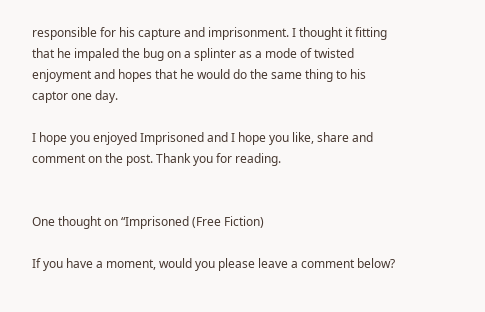responsible for his capture and imprisonment. I thought it fitting that he impaled the bug on a splinter as a mode of twisted enjoyment and hopes that he would do the same thing to his captor one day.

I hope you enjoyed Imprisoned and I hope you like, share and comment on the post. Thank you for reading.


One thought on “Imprisoned (Free Fiction)

If you have a moment, would you please leave a comment below?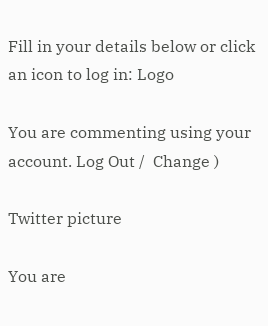Fill in your details below or click an icon to log in: Logo

You are commenting using your account. Log Out /  Change )

Twitter picture

You are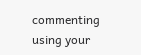commenting using your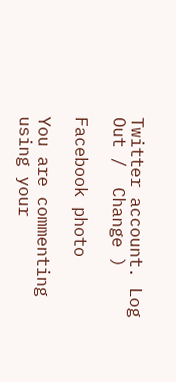Twitter account. Log Out /  Change )

Facebook photo

You are commenting using your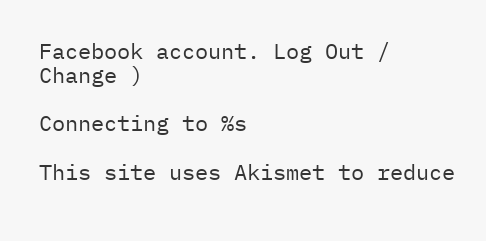Facebook account. Log Out /  Change )

Connecting to %s

This site uses Akismet to reduce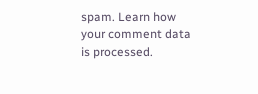spam. Learn how your comment data is processed.